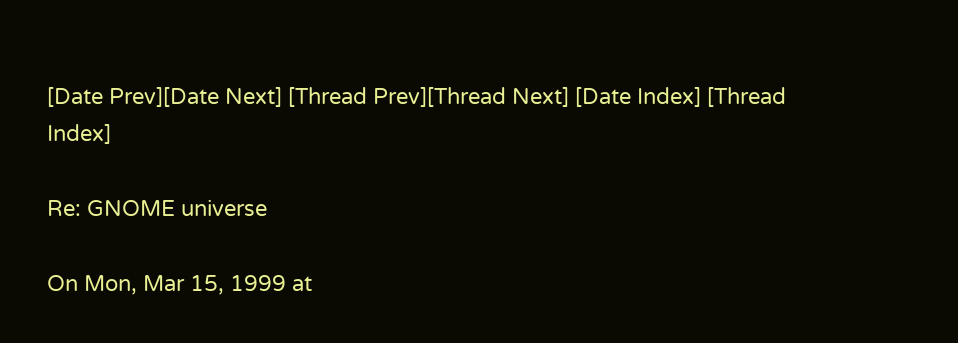[Date Prev][Date Next] [Thread Prev][Thread Next] [Date Index] [Thread Index]

Re: GNOME universe

On Mon, Mar 15, 1999 at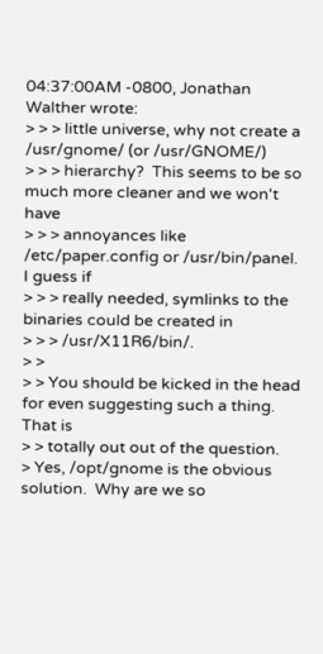04:37:00AM -0800, Jonathan Walther wrote:
> > > little universe, why not create a /usr/gnome/ (or /usr/GNOME/)
> > > hierarchy?  This seems to be so much more cleaner and we won't have
> > > annoyances like /etc/paper.config or /usr/bin/panel.  I guess if
> > > really needed, symlinks to the binaries could be created in
> > > /usr/X11R6/bin/.
> >
> > You should be kicked in the head for even suggesting such a thing. That is
> > totally out out of the question.
> Yes, /opt/gnome is the obvious solution.  Why are we so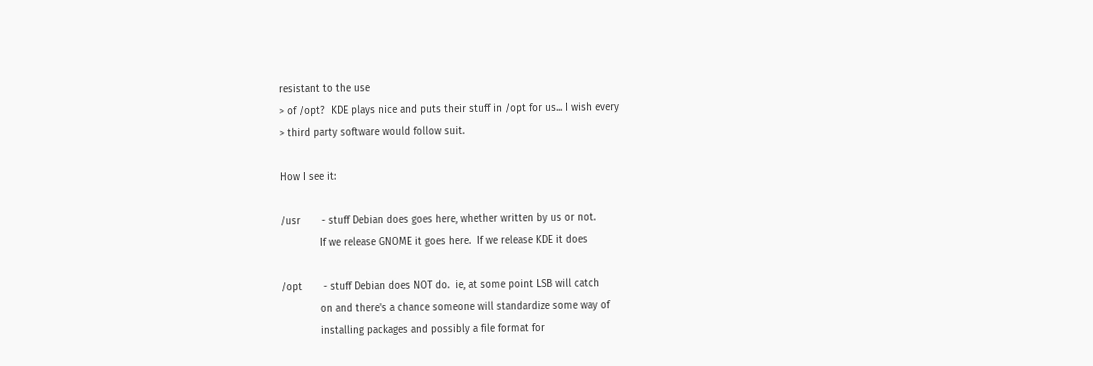resistant to the use
> of /opt?  KDE plays nice and puts their stuff in /opt for us... I wish every
> third party software would follow suit.

How I see it:

/usr       - stuff Debian does goes here, whether written by us or not.
             If we release GNOME it goes here.  If we release KDE it does

/opt       - stuff Debian does NOT do.  ie, at some point LSB will catch
             on and there's a chance someone will standardize some way of
             installing packages and possibly a file format for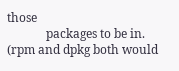those
             packages to be in.  (rpm and dpkg both would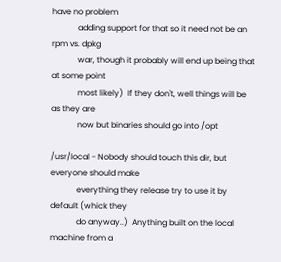have no problem
             adding support for that so it need not be an rpm vs. dpkg
             war, though it probably will end up being that at some point
             most likely)  If they don't, well things will be as they are
             now but binaries should go into /opt

/usr/local - Nobody should touch this dir, but everyone should make
             everything they release try to use it by default (whick they
             do anyway..)  Anything built on the local machine from a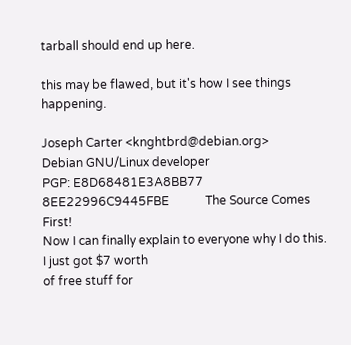tarball should end up here.

this may be flawed, but it's how I see things happening.

Joseph Carter <knghtbrd@debian.org>            Debian GNU/Linux developer
PGP: E8D68481E3A8BB77 8EE22996C9445FBE            The Source Comes First!
Now I can finally explain to everyone why I do this.  I just got $7 worth
of free stuff for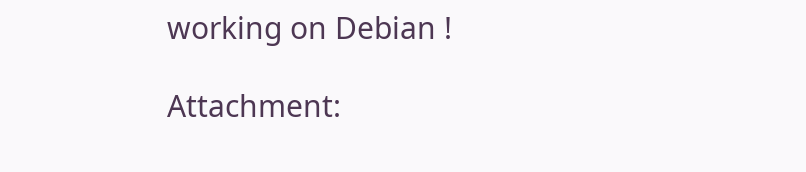working on Debian !

Attachment: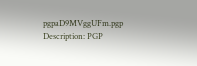pgpaD9MVggUFm.pgp
Description: PGP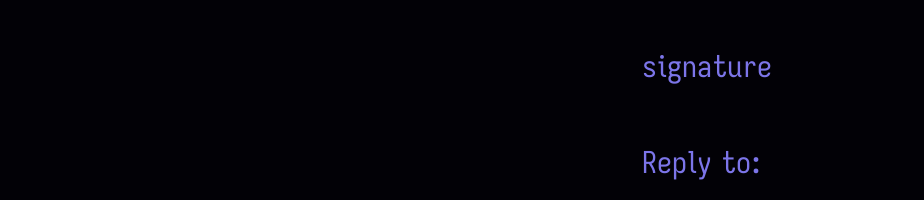signature

Reply to: